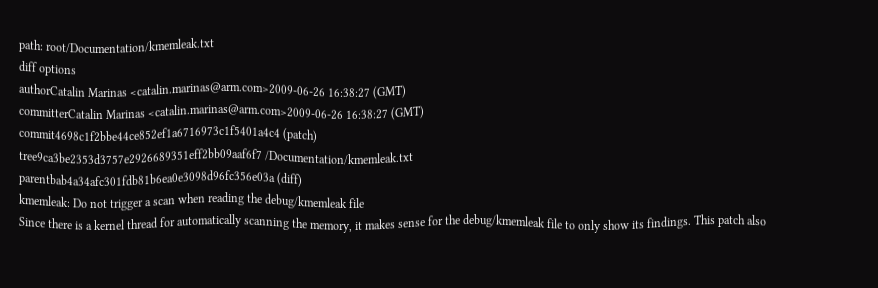path: root/Documentation/kmemleak.txt
diff options
authorCatalin Marinas <catalin.marinas@arm.com>2009-06-26 16:38:27 (GMT)
committerCatalin Marinas <catalin.marinas@arm.com>2009-06-26 16:38:27 (GMT)
commit4698c1f2bbe44ce852ef1a6716973c1f5401a4c4 (patch)
tree9ca3be2353d3757e2926689351eff2bb09aaf6f7 /Documentation/kmemleak.txt
parentbab4a34afc301fdb81b6ea0e3098d96fc356e03a (diff)
kmemleak: Do not trigger a scan when reading the debug/kmemleak file
Since there is a kernel thread for automatically scanning the memory, it makes sense for the debug/kmemleak file to only show its findings. This patch also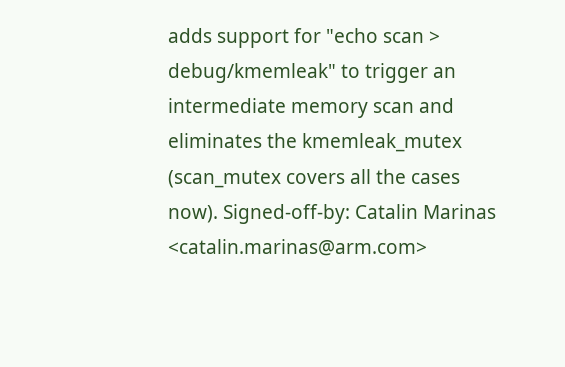adds support for "echo scan > debug/kmemleak" to trigger an intermediate memory scan and eliminates the kmemleak_mutex (scan_mutex covers all the cases now). Signed-off-by: Catalin Marinas <catalin.marinas@arm.com>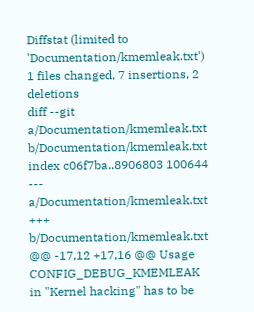Diffstat (limited to 'Documentation/kmemleak.txt')
1 files changed, 7 insertions, 2 deletions
diff --git a/Documentation/kmemleak.txt b/Documentation/kmemleak.txt
index c06f7ba..8906803 100644
--- a/Documentation/kmemleak.txt
+++ b/Documentation/kmemleak.txt
@@ -17,12 +17,16 @@ Usage
CONFIG_DEBUG_KMEMLEAK in "Kernel hacking" has to be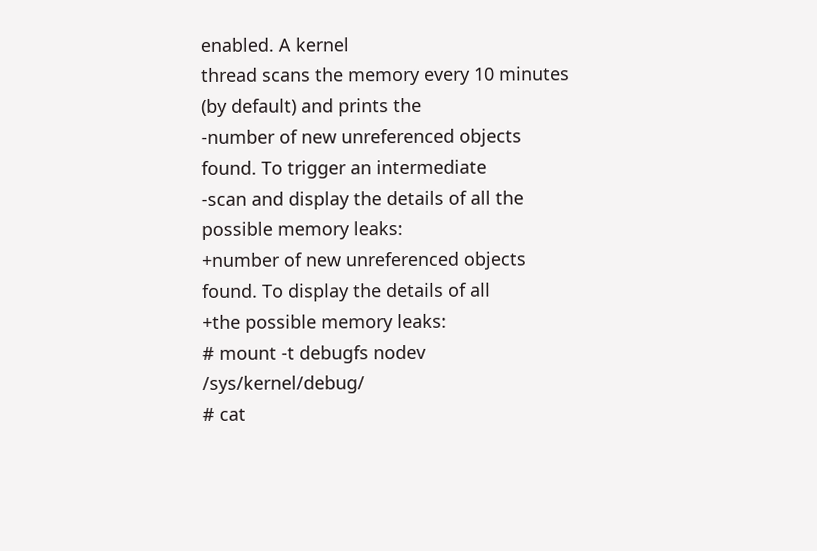enabled. A kernel
thread scans the memory every 10 minutes (by default) and prints the
-number of new unreferenced objects found. To trigger an intermediate
-scan and display the details of all the possible memory leaks:
+number of new unreferenced objects found. To display the details of all
+the possible memory leaks:
# mount -t debugfs nodev /sys/kernel/debug/
# cat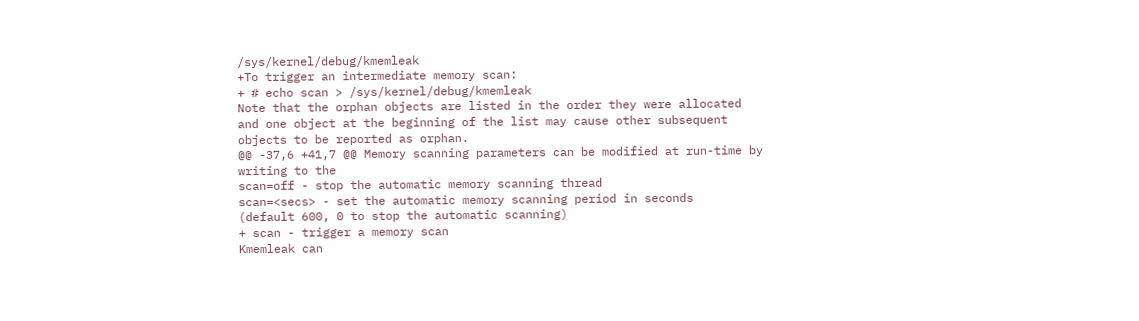/sys/kernel/debug/kmemleak
+To trigger an intermediate memory scan:
+ # echo scan > /sys/kernel/debug/kmemleak
Note that the orphan objects are listed in the order they were allocated
and one object at the beginning of the list may cause other subsequent
objects to be reported as orphan.
@@ -37,6 +41,7 @@ Memory scanning parameters can be modified at run-time by writing to the
scan=off - stop the automatic memory scanning thread
scan=<secs> - set the automatic memory scanning period in seconds
(default 600, 0 to stop the automatic scanning)
+ scan - trigger a memory scan
Kmemleak can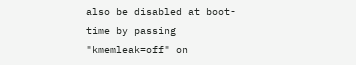also be disabled at boot-time by passing "kmemleak=off" on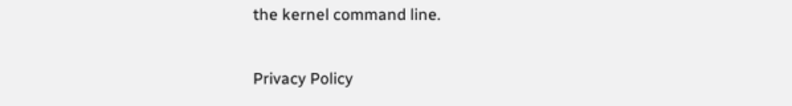the kernel command line.

Privacy Policy